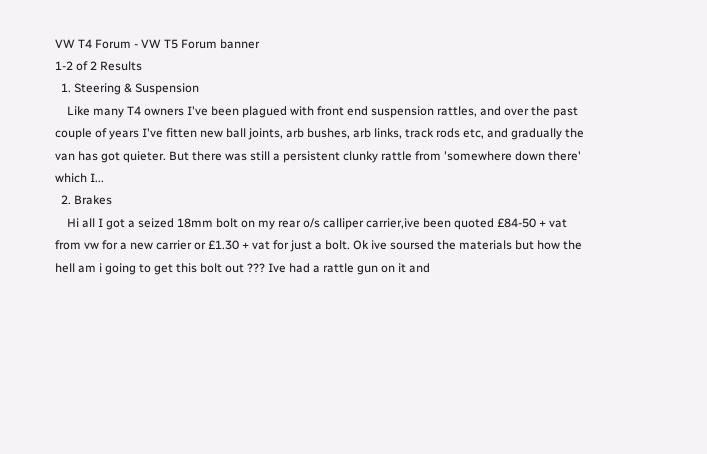VW T4 Forum - VW T5 Forum banner
1-2 of 2 Results
  1. Steering & Suspension
    Like many T4 owners I've been plagued with front end suspension rattles, and over the past couple of years I've fitten new ball joints, arb bushes, arb links, track rods etc, and gradually the van has got quieter. But there was still a persistent clunky rattle from 'somewhere down there' which I...
  2. Brakes
    Hi all I got a seized 18mm bolt on my rear o/s calliper carrier,ive been quoted £84-50 + vat from vw for a new carrier or £1.30 + vat for just a bolt. Ok ive soursed the materials but how the hell am i going to get this bolt out ??? Ive had a rattle gun on it and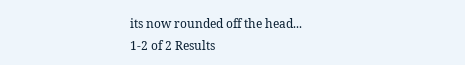its now rounded off the head...
1-2 of 2 Results